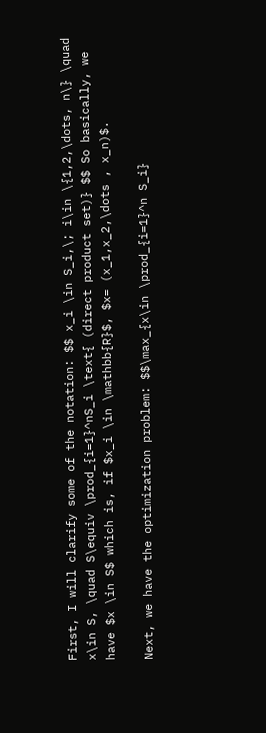First, I will clarify some of the notation: $$ x_i \in S_i,\; i\in \{1,2,\dots, n\} \quad x\in S, \quad S\equiv \prod_{i=1}^nS_i \text{ (direct product set)} $$ So basically, we have $x \in S$ which is, if $x_i \in \mathbb{R}$, $x= (x_1,x_2,\dots , x_n)$.

Next, we have the optimization problem: $$\max_{x\in \prod_{i=1}^n S_i}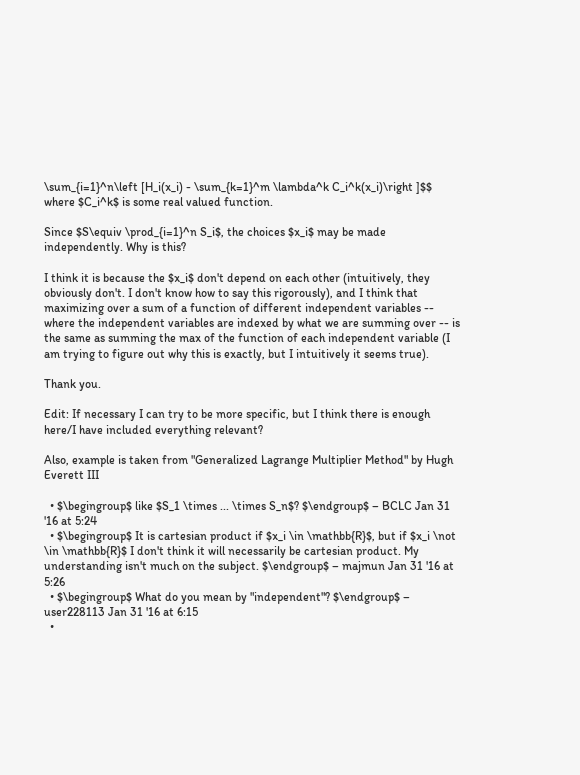\sum_{i=1}^n\left [H_i(x_i) - \sum_{k=1}^m \lambda^k C_i^k(x_i)\right ]$$ where $C_i^k$ is some real valued function.

Since $S\equiv \prod_{i=1}^n S_i$, the choices $x_i$ may be made independently. Why is this?

I think it is because the $x_i$ don't depend on each other (intuitively, they obviously don't. I don't know how to say this rigorously), and I think that maximizing over a sum of a function of different independent variables -- where the independent variables are indexed by what we are summing over -- is the same as summing the max of the function of each independent variable (I am trying to figure out why this is exactly, but I intuitively it seems true).

Thank you.

Edit: If necessary I can try to be more specific, but I think there is enough here/I have included everything relevant?

Also, example is taken from "Generalized Lagrange Multiplier Method" by Hugh Everett III

  • $\begingroup$ like $S_1 \times ... \times S_n$? $\endgroup$ – BCLC Jan 31 '16 at 5:24
  • $\begingroup$ It is cartesian product if $x_i \in \mathbb{R}$, but if $x_i \not \in \mathbb{R}$ I don't think it will necessarily be cartesian product. My understanding isn't much on the subject. $\endgroup$ – majmun Jan 31 '16 at 5:26
  • $\begingroup$ What do you mean by "independent"? $\endgroup$ – user228113 Jan 31 '16 at 6:15
  •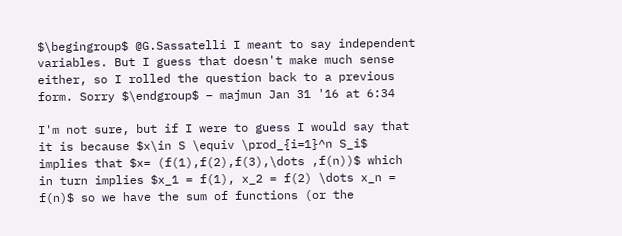$\begingroup$ @G.Sassatelli I meant to say independent variables. But I guess that doesn't make much sense either, so I rolled the question back to a previous form. Sorry $\endgroup$ – majmun Jan 31 '16 at 6:34

I'm not sure, but if I were to guess I would say that it is because $x\in S \equiv \prod_{i=1}^n S_i$ implies that $x= (f(1),f(2),f(3),\dots ,f(n))$ which in turn implies $x_1 = f(1), x_2 = f(2) \dots x_n = f(n)$ so we have the sum of functions (or the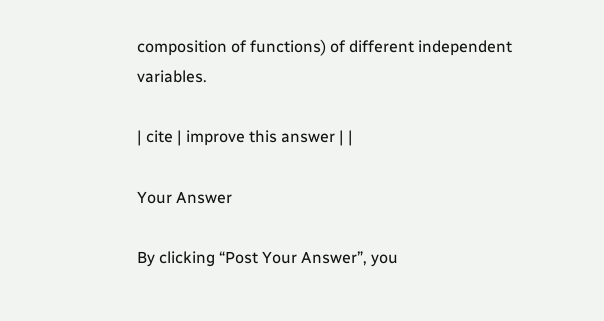composition of functions) of different independent variables.

| cite | improve this answer | |

Your Answer

By clicking “Post Your Answer”, you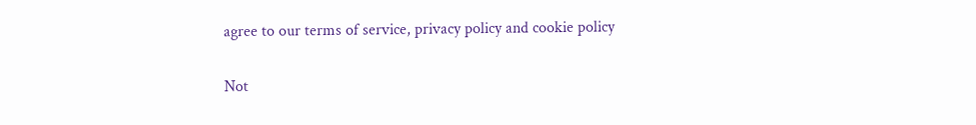agree to our terms of service, privacy policy and cookie policy

Not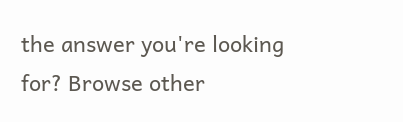the answer you're looking for? Browse other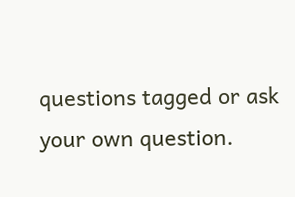questions tagged or ask your own question.